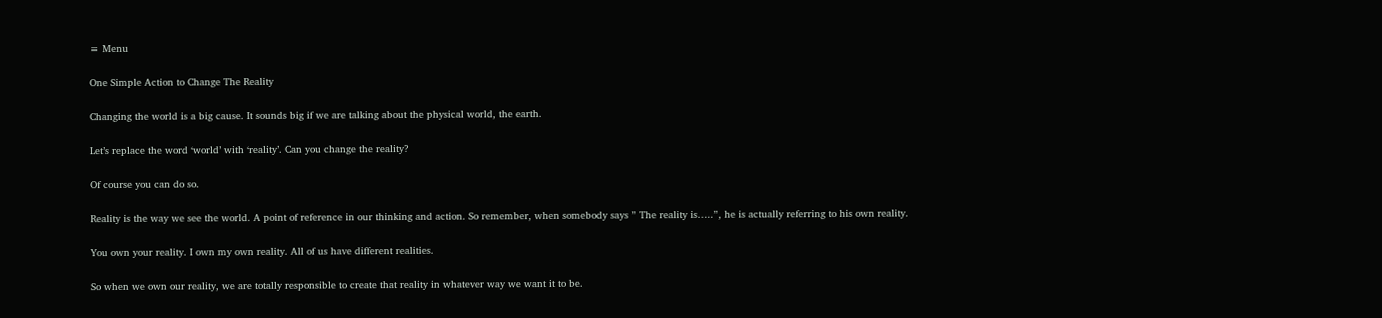≡ Menu

One Simple Action to Change The Reality

Changing the world is a big cause. It sounds big if we are talking about the physical world, the earth.

Let’s replace the word ‘world’ with ‘reality’. Can you change the reality?

Of course you can do so.

Reality is the way we see the world. A point of reference in our thinking and action. So remember, when somebody says ” The reality is…..”, he is actually referring to his own reality.

You own your reality. I own my own reality. All of us have different realities.

So when we own our reality, we are totally responsible to create that reality in whatever way we want it to be.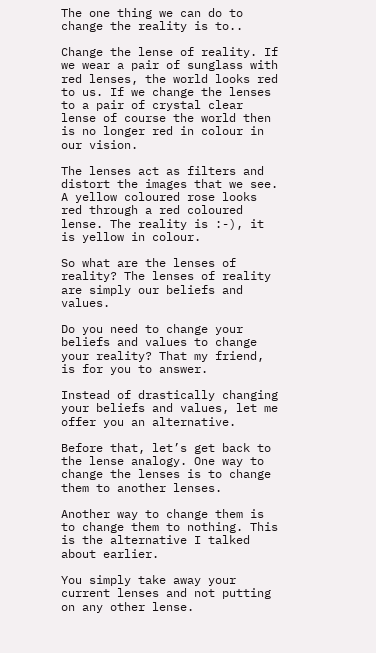The one thing we can do to change the reality is to..

Change the lense of reality. If we wear a pair of sunglass with red lenses, the world looks red to us. If we change the lenses to a pair of crystal clear lense of course the world then is no longer red in colour in our vision.

The lenses act as filters and distort the images that we see. A yellow coloured rose looks red through a red coloured lense. The reality is :-), it is yellow in colour.

So what are the lenses of reality? The lenses of reality are simply our beliefs and values.

Do you need to change your beliefs and values to change your reality? That my friend, is for you to answer.

Instead of drastically changing your beliefs and values, let me offer you an alternative.

Before that, let’s get back to the lense analogy. One way to change the lenses is to change them to another lenses.

Another way to change them is to change them to nothing. This is the alternative I talked about earlier.

You simply take away your current lenses and not putting on any other lense.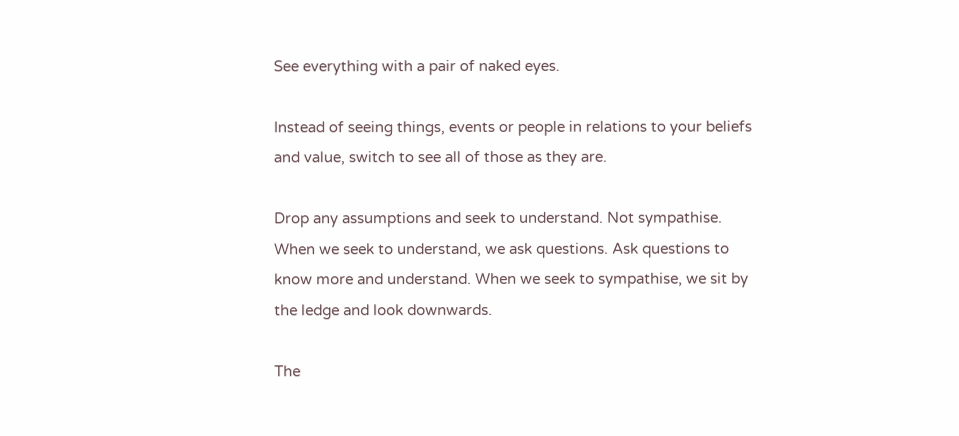See everything with a pair of naked eyes.

Instead of seeing things, events or people in relations to your beliefs and value, switch to see all of those as they are.

Drop any assumptions and seek to understand. Not sympathise. When we seek to understand, we ask questions. Ask questions to know more and understand. When we seek to sympathise, we sit by the ledge and look downwards.

The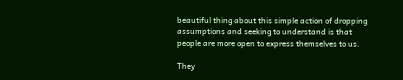beautiful thing about this simple action of dropping assumptions and seeking to understand is that people are more open to express themselves to us.

They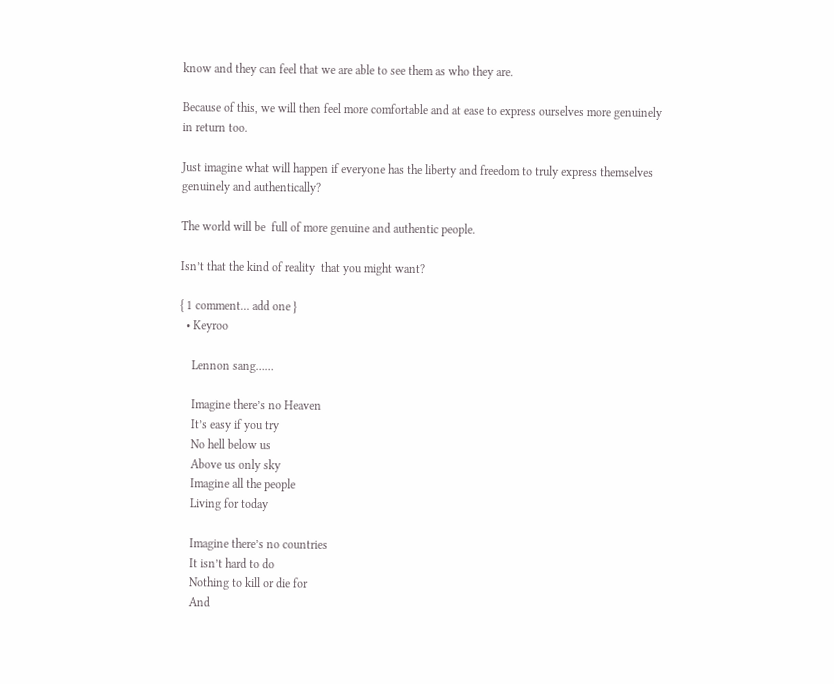know and they can feel that we are able to see them as who they are.

Because of this, we will then feel more comfortable and at ease to express ourselves more genuinely in return too.

Just imagine what will happen if everyone has the liberty and freedom to truly express themselves genuinely and authentically?

The world will be  full of more genuine and authentic people.

Isn’t that the kind of reality  that you might want?

{ 1 comment… add one }
  • Keyroo

    Lennon sang……

    Imagine there’s no Heaven
    It’s easy if you try
    No hell below us
    Above us only sky
    Imagine all the people
    Living for today

    Imagine there’s no countries
    It isn’t hard to do
    Nothing to kill or die for
    And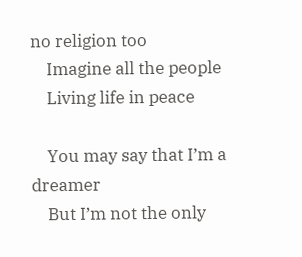no religion too
    Imagine all the people
    Living life in peace

    You may say that I’m a dreamer
    But I’m not the only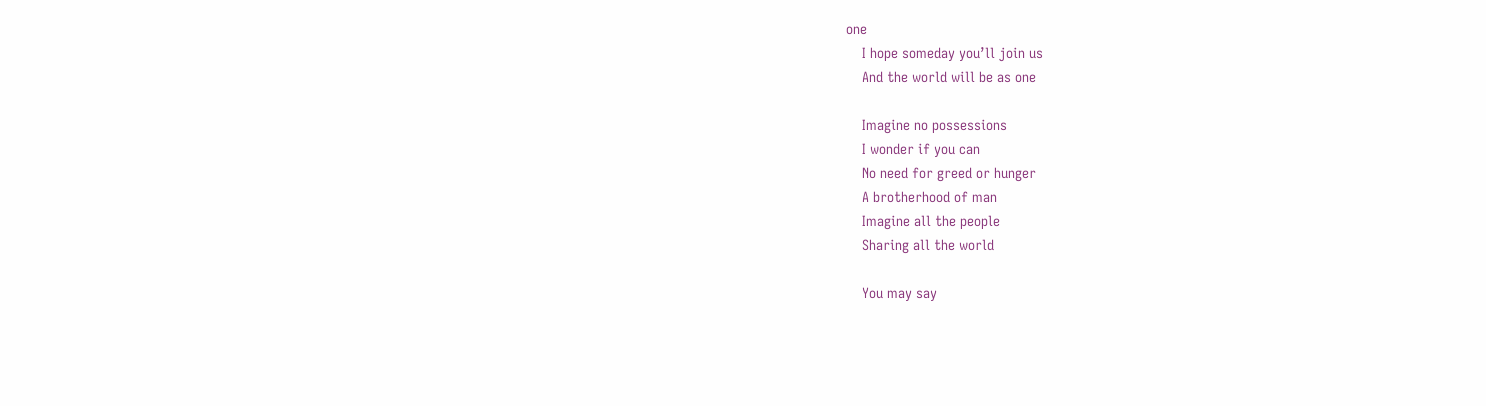one
    I hope someday you’ll join us
    And the world will be as one

    Imagine no possessions
    I wonder if you can
    No need for greed or hunger
    A brotherhood of man
    Imagine all the people
    Sharing all the world

    You may say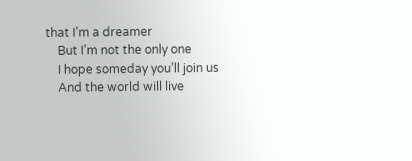that I’m a dreamer
    But I’m not the only one
    I hope someday you’ll join us
    And the world will live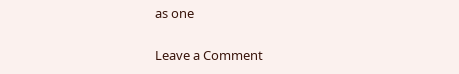as one


Leave a Comment